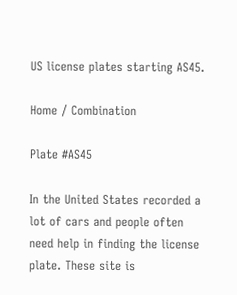US license plates starting AS45.

Home / Combination

Plate #AS45

In the United States recorded a lot of cars and people often need help in finding the license plate. These site is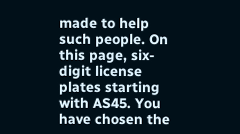made to help such people. On this page, six-digit license plates starting with AS45. You have chosen the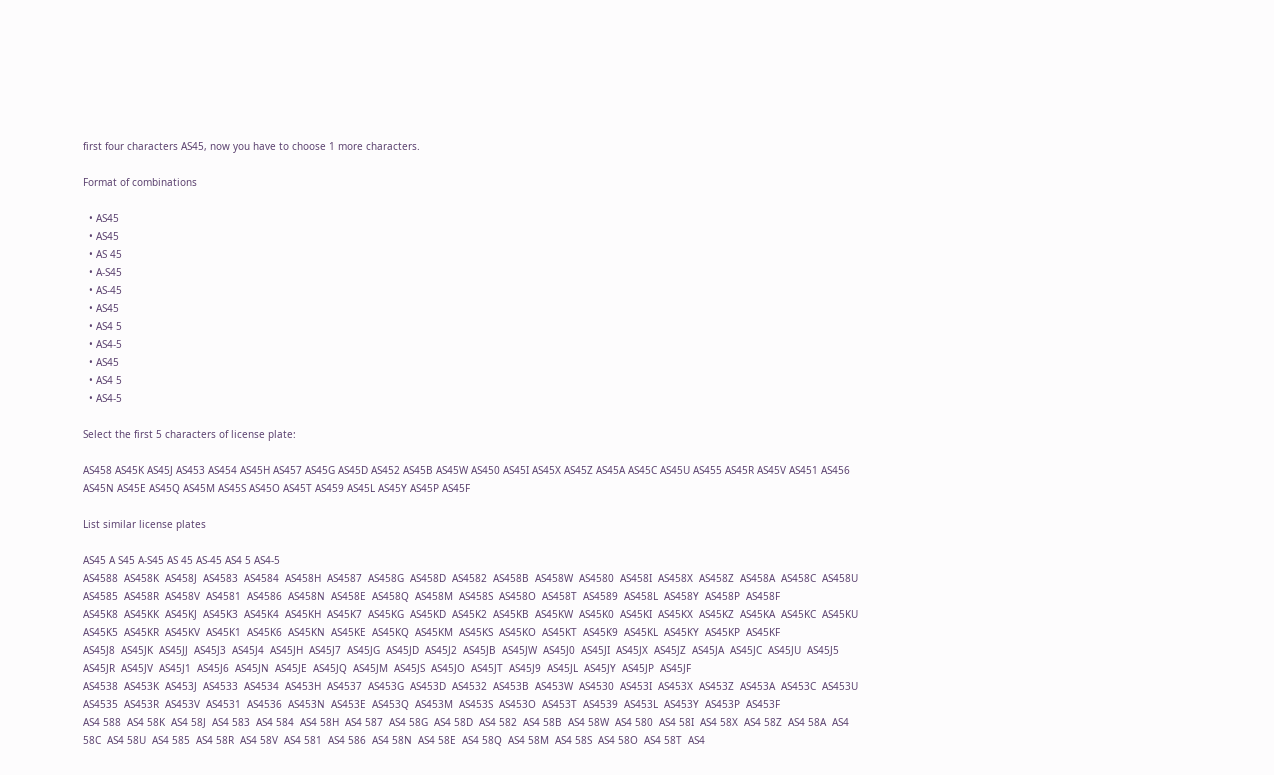first four characters AS45, now you have to choose 1 more characters.

Format of combinations

  • AS45
  • AS45
  • AS 45
  • A-S45
  • AS-45
  • AS45
  • AS4 5
  • AS4-5
  • AS45
  • AS4 5
  • AS4-5

Select the first 5 characters of license plate:

AS458 AS45K AS45J AS453 AS454 AS45H AS457 AS45G AS45D AS452 AS45B AS45W AS450 AS45I AS45X AS45Z AS45A AS45C AS45U AS455 AS45R AS45V AS451 AS456 AS45N AS45E AS45Q AS45M AS45S AS45O AS45T AS459 AS45L AS45Y AS45P AS45F

List similar license plates

AS45 A S45 A-S45 AS 45 AS-45 AS4 5 AS4-5
AS4588  AS458K  AS458J  AS4583  AS4584  AS458H  AS4587  AS458G  AS458D  AS4582  AS458B  AS458W  AS4580  AS458I  AS458X  AS458Z  AS458A  AS458C  AS458U  AS4585  AS458R  AS458V  AS4581  AS4586  AS458N  AS458E  AS458Q  AS458M  AS458S  AS458O  AS458T  AS4589  AS458L  AS458Y  AS458P  AS458F
AS45K8  AS45KK  AS45KJ  AS45K3  AS45K4  AS45KH  AS45K7  AS45KG  AS45KD  AS45K2  AS45KB  AS45KW  AS45K0  AS45KI  AS45KX  AS45KZ  AS45KA  AS45KC  AS45KU  AS45K5  AS45KR  AS45KV  AS45K1  AS45K6  AS45KN  AS45KE  AS45KQ  AS45KM  AS45KS  AS45KO  AS45KT  AS45K9  AS45KL  AS45KY  AS45KP  AS45KF
AS45J8  AS45JK  AS45JJ  AS45J3  AS45J4  AS45JH  AS45J7  AS45JG  AS45JD  AS45J2  AS45JB  AS45JW  AS45J0  AS45JI  AS45JX  AS45JZ  AS45JA  AS45JC  AS45JU  AS45J5  AS45JR  AS45JV  AS45J1  AS45J6  AS45JN  AS45JE  AS45JQ  AS45JM  AS45JS  AS45JO  AS45JT  AS45J9  AS45JL  AS45JY  AS45JP  AS45JF
AS4538  AS453K  AS453J  AS4533  AS4534  AS453H  AS4537  AS453G  AS453D  AS4532  AS453B  AS453W  AS4530  AS453I  AS453X  AS453Z  AS453A  AS453C  AS453U  AS4535  AS453R  AS453V  AS4531  AS4536  AS453N  AS453E  AS453Q  AS453M  AS453S  AS453O  AS453T  AS4539  AS453L  AS453Y  AS453P  AS453F
AS4 588  AS4 58K  AS4 58J  AS4 583  AS4 584  AS4 58H  AS4 587  AS4 58G  AS4 58D  AS4 582  AS4 58B  AS4 58W  AS4 580  AS4 58I  AS4 58X  AS4 58Z  AS4 58A  AS4 58C  AS4 58U  AS4 585  AS4 58R  AS4 58V  AS4 581  AS4 586  AS4 58N  AS4 58E  AS4 58Q  AS4 58M  AS4 58S  AS4 58O  AS4 58T  AS4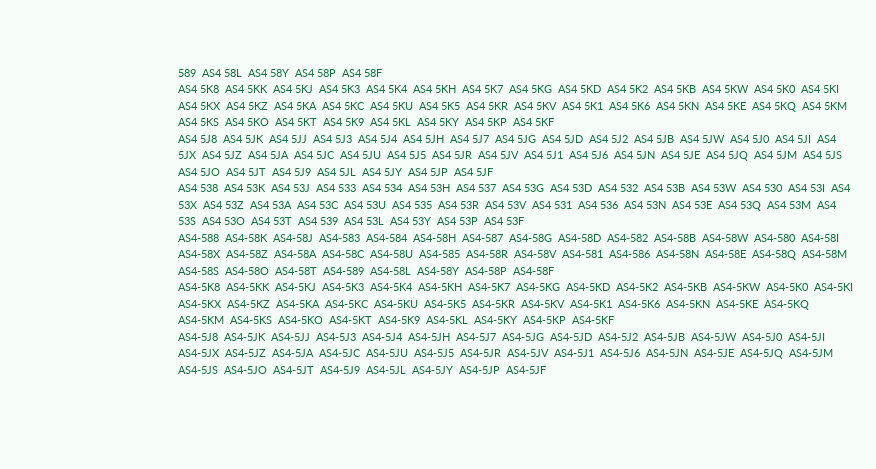589  AS4 58L  AS4 58Y  AS4 58P  AS4 58F
AS4 5K8  AS4 5KK  AS4 5KJ  AS4 5K3  AS4 5K4  AS4 5KH  AS4 5K7  AS4 5KG  AS4 5KD  AS4 5K2  AS4 5KB  AS4 5KW  AS4 5K0  AS4 5KI  AS4 5KX  AS4 5KZ  AS4 5KA  AS4 5KC  AS4 5KU  AS4 5K5  AS4 5KR  AS4 5KV  AS4 5K1  AS4 5K6  AS4 5KN  AS4 5KE  AS4 5KQ  AS4 5KM  AS4 5KS  AS4 5KO  AS4 5KT  AS4 5K9  AS4 5KL  AS4 5KY  AS4 5KP  AS4 5KF
AS4 5J8  AS4 5JK  AS4 5JJ  AS4 5J3  AS4 5J4  AS4 5JH  AS4 5J7  AS4 5JG  AS4 5JD  AS4 5J2  AS4 5JB  AS4 5JW  AS4 5J0  AS4 5JI  AS4 5JX  AS4 5JZ  AS4 5JA  AS4 5JC  AS4 5JU  AS4 5J5  AS4 5JR  AS4 5JV  AS4 5J1  AS4 5J6  AS4 5JN  AS4 5JE  AS4 5JQ  AS4 5JM  AS4 5JS  AS4 5JO  AS4 5JT  AS4 5J9  AS4 5JL  AS4 5JY  AS4 5JP  AS4 5JF
AS4 538  AS4 53K  AS4 53J  AS4 533  AS4 534  AS4 53H  AS4 537  AS4 53G  AS4 53D  AS4 532  AS4 53B  AS4 53W  AS4 530  AS4 53I  AS4 53X  AS4 53Z  AS4 53A  AS4 53C  AS4 53U  AS4 535  AS4 53R  AS4 53V  AS4 531  AS4 536  AS4 53N  AS4 53E  AS4 53Q  AS4 53M  AS4 53S  AS4 53O  AS4 53T  AS4 539  AS4 53L  AS4 53Y  AS4 53P  AS4 53F
AS4-588  AS4-58K  AS4-58J  AS4-583  AS4-584  AS4-58H  AS4-587  AS4-58G  AS4-58D  AS4-582  AS4-58B  AS4-58W  AS4-580  AS4-58I  AS4-58X  AS4-58Z  AS4-58A  AS4-58C  AS4-58U  AS4-585  AS4-58R  AS4-58V  AS4-581  AS4-586  AS4-58N  AS4-58E  AS4-58Q  AS4-58M  AS4-58S  AS4-58O  AS4-58T  AS4-589  AS4-58L  AS4-58Y  AS4-58P  AS4-58F
AS4-5K8  AS4-5KK  AS4-5KJ  AS4-5K3  AS4-5K4  AS4-5KH  AS4-5K7  AS4-5KG  AS4-5KD  AS4-5K2  AS4-5KB  AS4-5KW  AS4-5K0  AS4-5KI  AS4-5KX  AS4-5KZ  AS4-5KA  AS4-5KC  AS4-5KU  AS4-5K5  AS4-5KR  AS4-5KV  AS4-5K1  AS4-5K6  AS4-5KN  AS4-5KE  AS4-5KQ  AS4-5KM  AS4-5KS  AS4-5KO  AS4-5KT  AS4-5K9  AS4-5KL  AS4-5KY  AS4-5KP  AS4-5KF
AS4-5J8  AS4-5JK  AS4-5JJ  AS4-5J3  AS4-5J4  AS4-5JH  AS4-5J7  AS4-5JG  AS4-5JD  AS4-5J2  AS4-5JB  AS4-5JW  AS4-5J0  AS4-5JI  AS4-5JX  AS4-5JZ  AS4-5JA  AS4-5JC  AS4-5JU  AS4-5J5  AS4-5JR  AS4-5JV  AS4-5J1  AS4-5J6  AS4-5JN  AS4-5JE  AS4-5JQ  AS4-5JM  AS4-5JS  AS4-5JO  AS4-5JT  AS4-5J9  AS4-5JL  AS4-5JY  AS4-5JP  AS4-5JF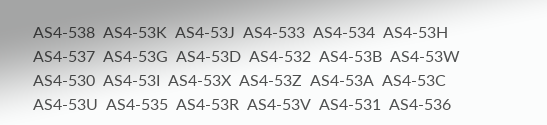AS4-538  AS4-53K  AS4-53J  AS4-533  AS4-534  AS4-53H  AS4-537  AS4-53G  AS4-53D  AS4-532  AS4-53B  AS4-53W  AS4-530  AS4-53I  AS4-53X  AS4-53Z  AS4-53A  AS4-53C  AS4-53U  AS4-535  AS4-53R  AS4-53V  AS4-531  AS4-536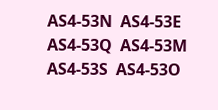AS4-53N  AS4-53E  AS4-53Q  AS4-53M  AS4-53S  AS4-53O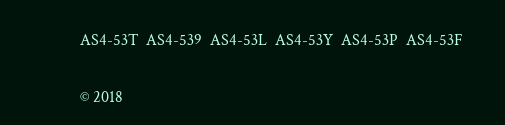AS4-53T  AS4-539  AS4-53L  AS4-53Y  AS4-53P  AS4-53F

© 2018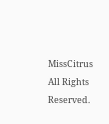MissCitrus All Rights Reserved.